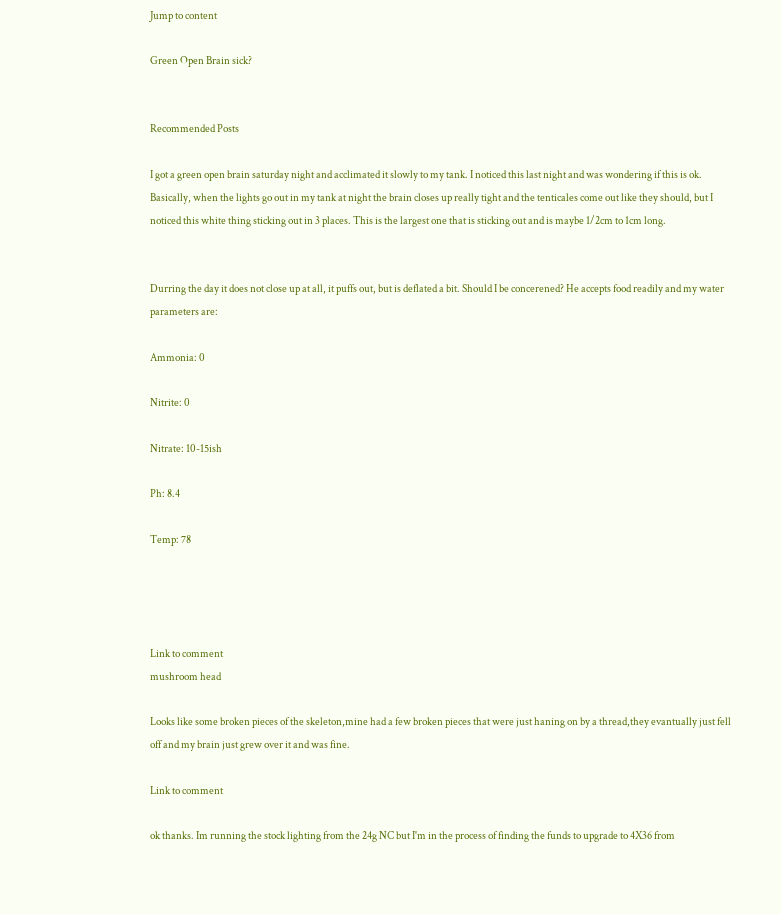Jump to content

Green Open Brain sick?


Recommended Posts

I got a green open brain saturday night and acclimated it slowly to my tank. I noticed this last night and was wondering if this is ok. Basically, when the lights go out in my tank at night the brain closes up really tight and the tenticales come out like they should, but I noticed this white thing sticking out in 3 places. This is the largest one that is sticking out and is maybe 1/2cm to 1cm long.


Durring the day it does not close up at all, it puffs out, but is deflated a bit. Should I be concerened? He accepts food readily and my water parameters are:

Ammonia: 0

Nitrite: 0

Nitrate: 10-15ish

Ph: 8.4

Temp: 78




Link to comment
mushroom head

Looks like some broken pieces of the skeleton,mine had a few broken pieces that were just haning on by a thread,they evantually just fell off and my brain just grew over it and was fine.

Link to comment

ok thanks. Im running the stock lighting from the 24g NC but I'm in the process of finding the funds to upgrade to 4X36 from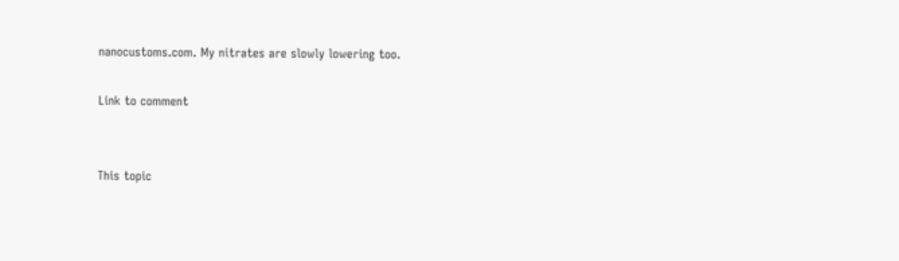nanocustoms.com. My nitrates are slowly lowering too.

Link to comment


This topic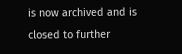is now archived and is closed to further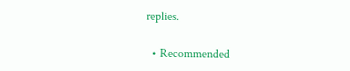replies.

  • Recommended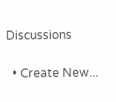Discussions

  • Create New...